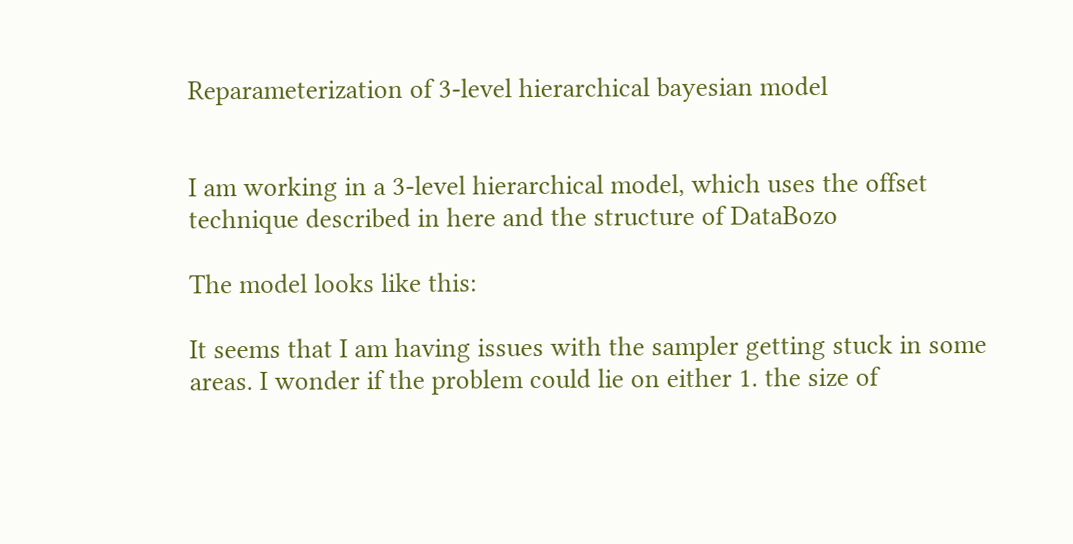Reparameterization of 3-level hierarchical bayesian model


I am working in a 3-level hierarchical model, which uses the offset technique described in here and the structure of DataBozo

The model looks like this:

It seems that I am having issues with the sampler getting stuck in some areas. I wonder if the problem could lie on either 1. the size of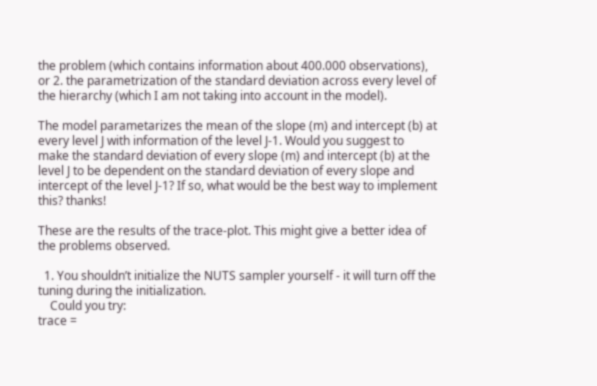the problem (which contains information about 400.000 observations), or 2. the parametrization of the standard deviation across every level of the hierarchy (which I am not taking into account in the model).

The model parametarizes the mean of the slope (m) and intercept (b) at every level J with information of the level J-1. Would you suggest to make the standard deviation of every slope (m) and intercept (b) at the level J to be dependent on the standard deviation of every slope and intercept of the level J-1? If so, what would be the best way to implement this? thanks!

These are the results of the trace-plot. This might give a better idea of the problems observed.

  1. You shouldn’t initialize the NUTS sampler yourself - it will turn off the tuning during the initialization.
    Could you try:
trace =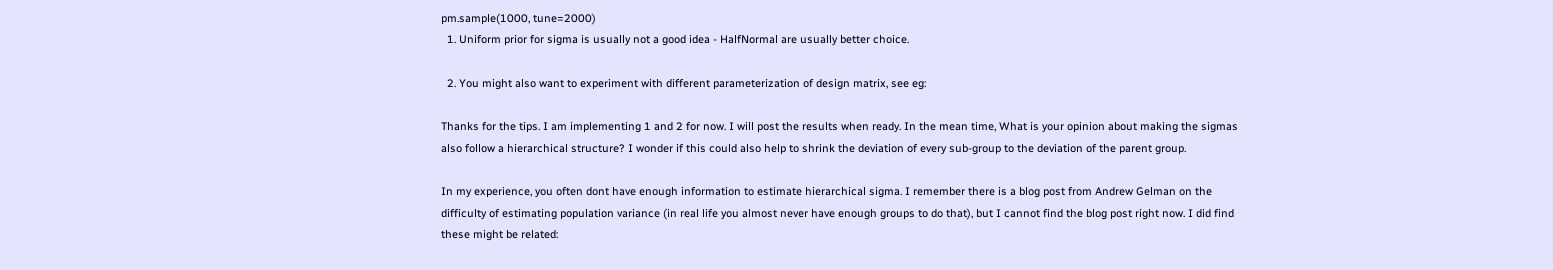pm.sample(1000, tune=2000)
  1. Uniform prior for sigma is usually not a good idea - HalfNormal are usually better choice.

  2. You might also want to experiment with different parameterization of design matrix, see eg:

Thanks for the tips. I am implementing 1 and 2 for now. I will post the results when ready. In the mean time, What is your opinion about making the sigmas also follow a hierarchical structure? I wonder if this could also help to shrink the deviation of every sub-group to the deviation of the parent group.

In my experience, you often dont have enough information to estimate hierarchical sigma. I remember there is a blog post from Andrew Gelman on the difficulty of estimating population variance (in real life you almost never have enough groups to do that), but I cannot find the blog post right now. I did find these might be related: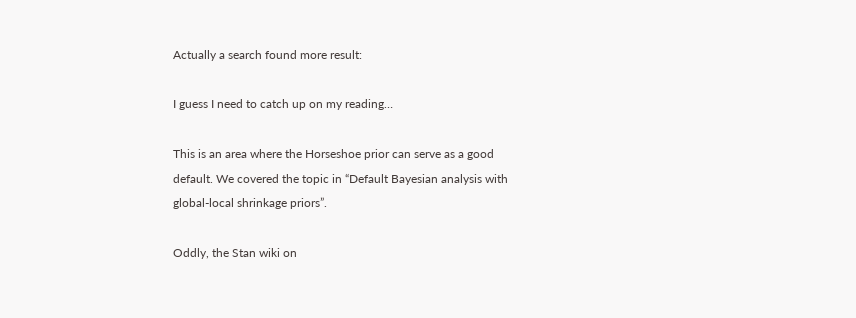Actually a search found more result:

I guess I need to catch up on my reading…

This is an area where the Horseshoe prior can serve as a good default. We covered the topic in “Default Bayesian analysis with global-local shrinkage priors”.

Oddly, the Stan wiki on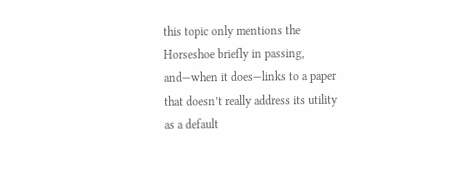this topic only mentions the Horseshoe briefly in passing, and—when it does—links to a paper that doesn’t really address its utility as a default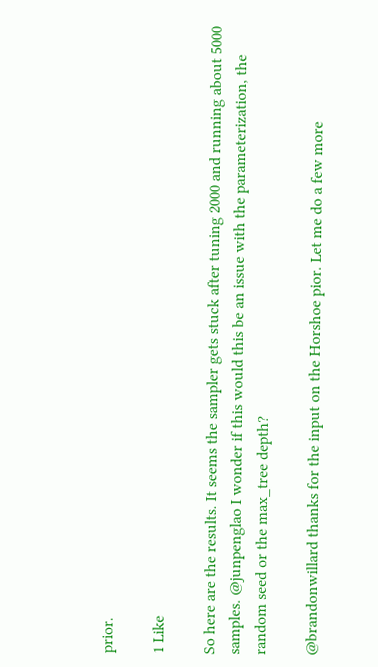prior.

1 Like

So here are the results. It seems the sampler gets stuck after tuning 2000 and running about 5000 samples. @junpenglao I wonder if this would this be an issue with the parameterization, the random seed or the max_tree depth?

@brandonwillard thanks for the input on the Horshoe pior. Let me do a few more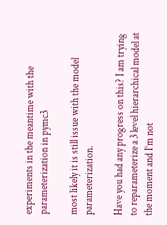experiments in the meantime with the parameterization in pymc3

most likely it is still issue with the model parameterization.

Have you had any progress on this? I am trying to reparameterize a 3 level hierarchical model at the moment and I’m not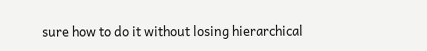sure how to do it without losing hierarchical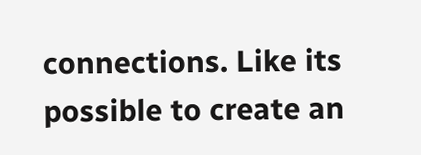connections. Like its possible to create an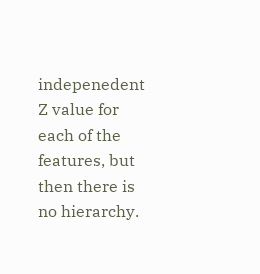indepenedent Z value for each of the features, but then there is no hierarchy.